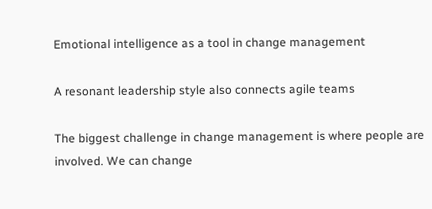Emotional intelligence as a tool in change management

A resonant leadership style also connects agile teams

The biggest challenge in change management is where people are involved. We can change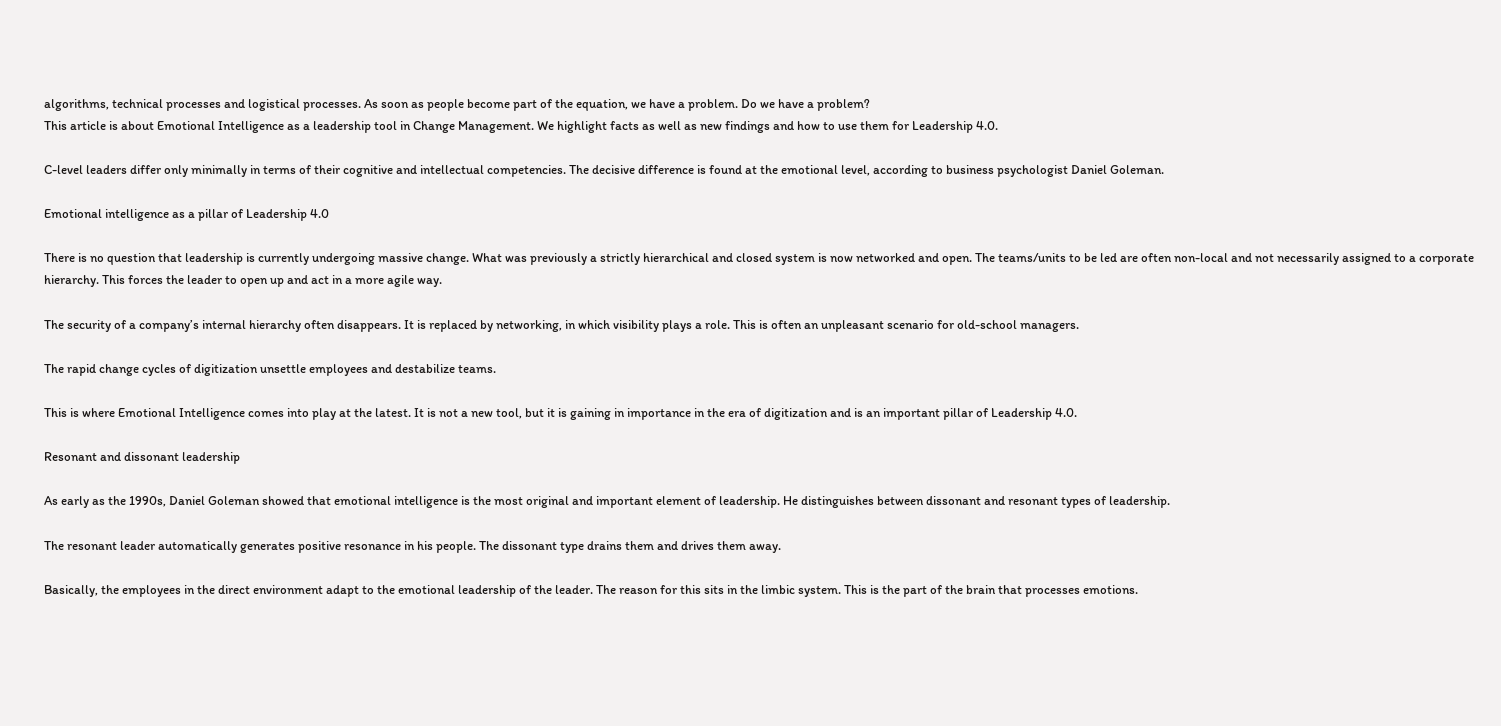algorithms, technical processes and logistical processes. As soon as people become part of the equation, we have a problem. Do we have a problem?
This article is about Emotional Intelligence as a leadership tool in Change Management. We highlight facts as well as new findings and how to use them for Leadership 4.0.

C-level leaders differ only minimally in terms of their cognitive and intellectual competencies. The decisive difference is found at the emotional level, according to business psychologist Daniel Goleman.

Emotional intelligence as a pillar of Leadership 4.0

There is no question that leadership is currently undergoing massive change. What was previously a strictly hierarchical and closed system is now networked and open. The teams/units to be led are often non-local and not necessarily assigned to a corporate hierarchy. This forces the leader to open up and act in a more agile way.

The security of a company’s internal hierarchy often disappears. It is replaced by networking, in which visibility plays a role. This is often an unpleasant scenario for old-school managers.

The rapid change cycles of digitization unsettle employees and destabilize teams.

This is where Emotional Intelligence comes into play at the latest. It is not a new tool, but it is gaining in importance in the era of digitization and is an important pillar of Leadership 4.0.

Resonant and dissonant leadership

As early as the 1990s, Daniel Goleman showed that emotional intelligence is the most original and important element of leadership. He distinguishes between dissonant and resonant types of leadership.

The resonant leader automatically generates positive resonance in his people. The dissonant type drains them and drives them away.

Basically, the employees in the direct environment adapt to the emotional leadership of the leader. The reason for this sits in the limbic system. This is the part of the brain that processes emotions.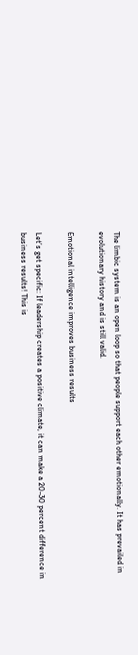The limbic system is an open loop so that people support each other emotionally. It has prevailed in evolutionary history and is still valid.

Emotional intelligence improves business results

Let’s get specific: If leadership creates a positive climate, it can make a 20-30 percent difference in business results! This is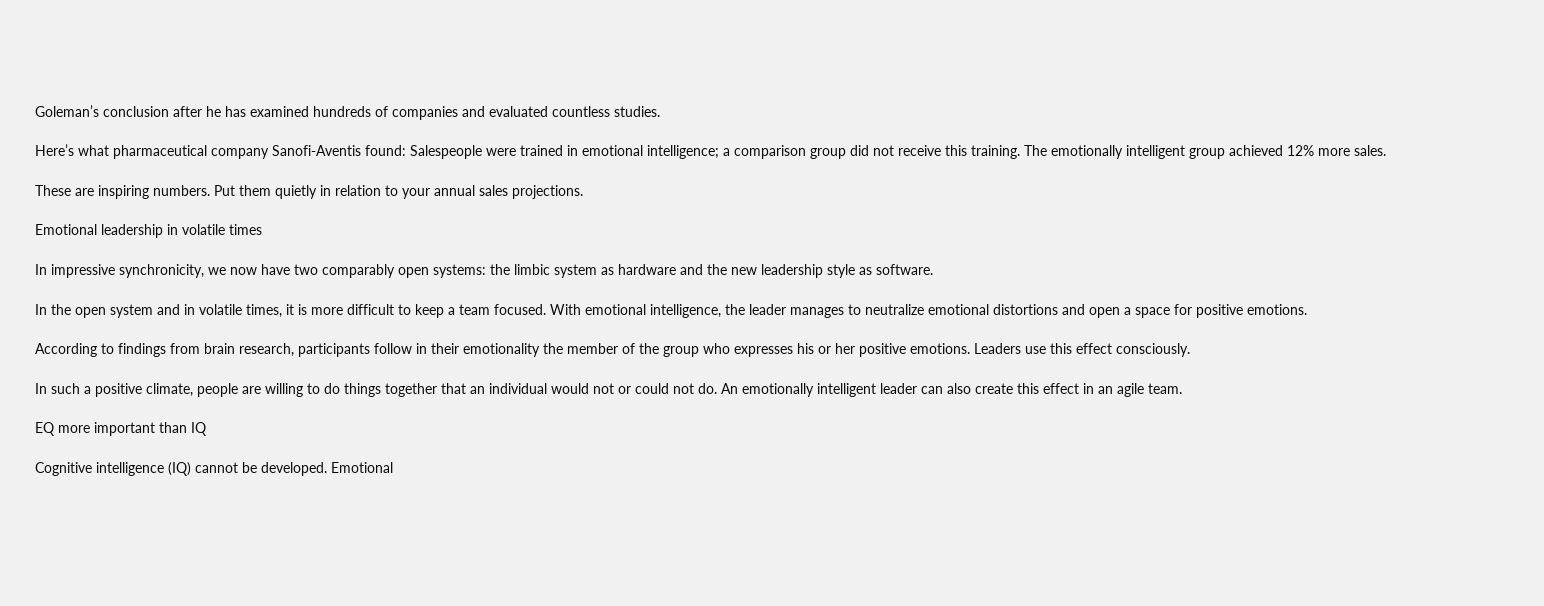Goleman’s conclusion after he has examined hundreds of companies and evaluated countless studies.

Here’s what pharmaceutical company Sanofi-Aventis found: Salespeople were trained in emotional intelligence; a comparison group did not receive this training. The emotionally intelligent group achieved 12% more sales.

These are inspiring numbers. Put them quietly in relation to your annual sales projections.

Emotional leadership in volatile times

In impressive synchronicity, we now have two comparably open systems: the limbic system as hardware and the new leadership style as software.

In the open system and in volatile times, it is more difficult to keep a team focused. With emotional intelligence, the leader manages to neutralize emotional distortions and open a space for positive emotions.

According to findings from brain research, participants follow in their emotionality the member of the group who expresses his or her positive emotions. Leaders use this effect consciously.

In such a positive climate, people are willing to do things together that an individual would not or could not do. An emotionally intelligent leader can also create this effect in an agile team.

EQ more important than IQ

Cognitive intelligence (IQ) cannot be developed. Emotional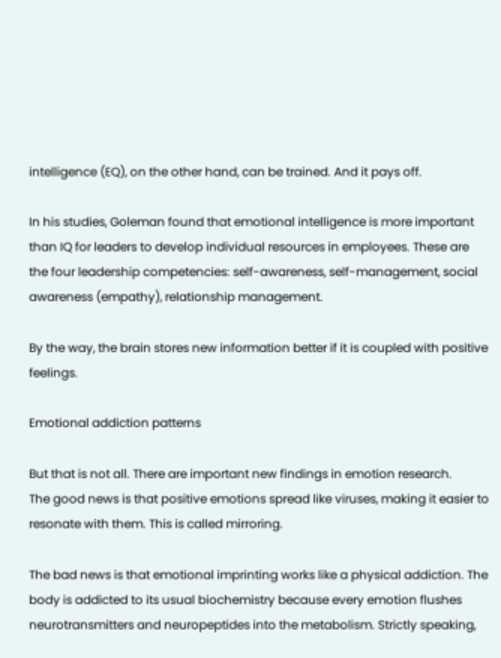intelligence (EQ), on the other hand, can be trained. And it pays off.

In his studies, Goleman found that emotional intelligence is more important than IQ for leaders to develop individual resources in employees. These are the four leadership competencies: self-awareness, self-management, social awareness (empathy), relationship management.

By the way, the brain stores new information better if it is coupled with positive feelings.

Emotional addiction patterns

But that is not all. There are important new findings in emotion research.
The good news is that positive emotions spread like viruses, making it easier to resonate with them. This is called mirroring.

The bad news is that emotional imprinting works like a physical addiction. The body is addicted to its usual biochemistry because every emotion flushes neurotransmitters and neuropeptides into the metabolism. Strictly speaking,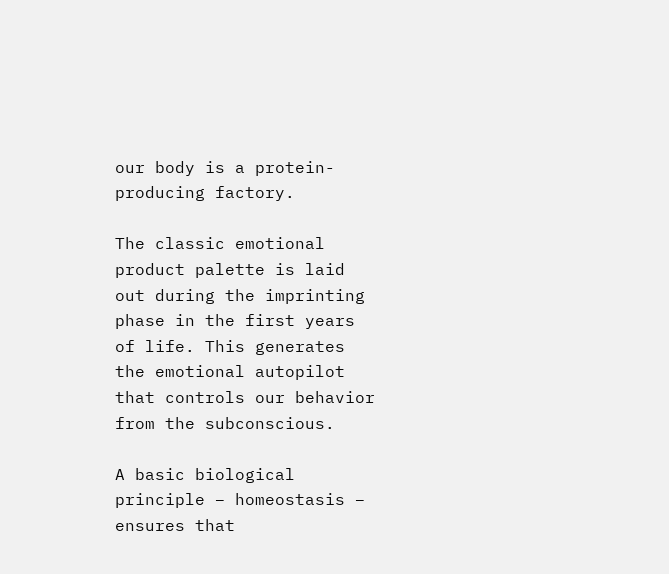our body is a protein-producing factory.

The classic emotional product palette is laid out during the imprinting phase in the first years of life. This generates the emotional autopilot that controls our behavior from the subconscious.

A basic biological principle – homeostasis – ensures that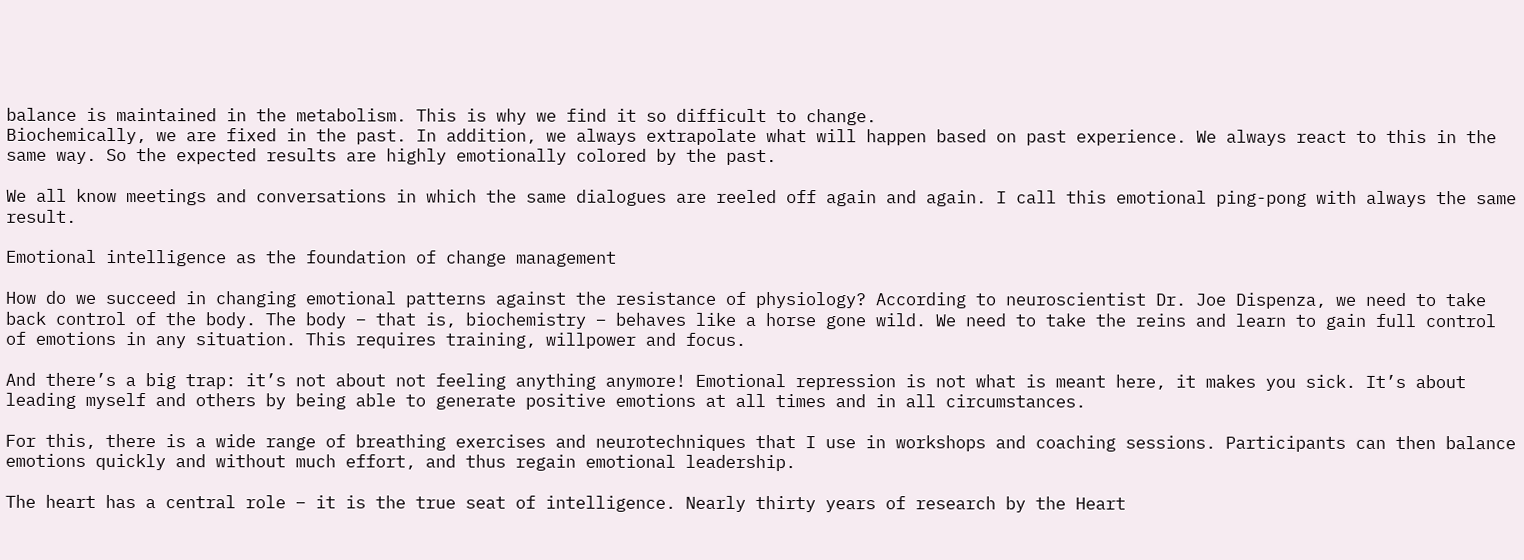balance is maintained in the metabolism. This is why we find it so difficult to change.
Biochemically, we are fixed in the past. In addition, we always extrapolate what will happen based on past experience. We always react to this in the same way. So the expected results are highly emotionally colored by the past.

We all know meetings and conversations in which the same dialogues are reeled off again and again. I call this emotional ping-pong with always the same result.

Emotional intelligence as the foundation of change management

How do we succeed in changing emotional patterns against the resistance of physiology? According to neuroscientist Dr. Joe Dispenza, we need to take back control of the body. The body – that is, biochemistry – behaves like a horse gone wild. We need to take the reins and learn to gain full control of emotions in any situation. This requires training, willpower and focus.

And there’s a big trap: it’s not about not feeling anything anymore! Emotional repression is not what is meant here, it makes you sick. It’s about leading myself and others by being able to generate positive emotions at all times and in all circumstances.

For this, there is a wide range of breathing exercises and neurotechniques that I use in workshops and coaching sessions. Participants can then balance emotions quickly and without much effort, and thus regain emotional leadership.

The heart has a central role – it is the true seat of intelligence. Nearly thirty years of research by the Heart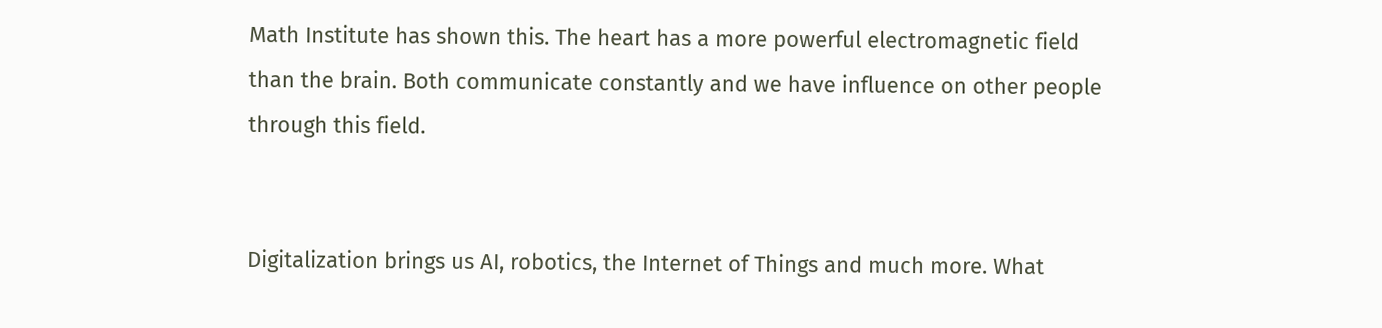Math Institute has shown this. The heart has a more powerful electromagnetic field than the brain. Both communicate constantly and we have influence on other people through this field.


Digitalization brings us AI, robotics, the Internet of Things and much more. What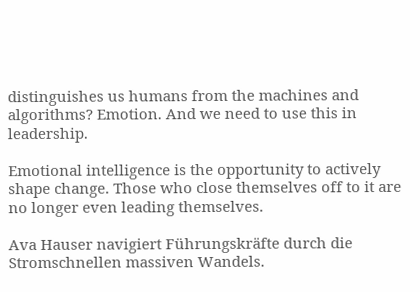distinguishes us humans from the machines and algorithms? Emotion. And we need to use this in leadership.

Emotional intelligence is the opportunity to actively shape change. Those who close themselves off to it are no longer even leading themselves.

Ava Hauser navigiert Führungskräfte durch die Stromschnellen massiven Wandels.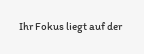Ihr Fokus liegt auf der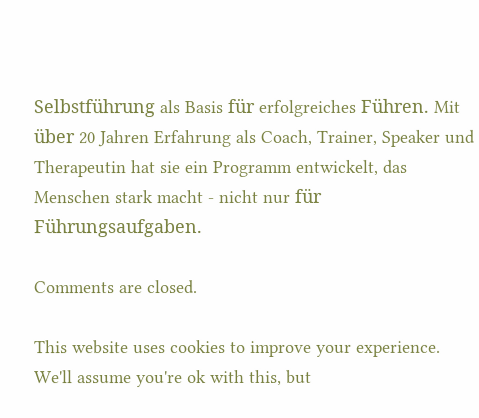Selbstführung als Basis für erfolgreiches Führen. Mit über 20 Jahren Erfahrung als Coach, Trainer, Speaker und Therapeutin hat sie ein Programm entwickelt, das Menschen stark macht - nicht nur für Führungsaufgaben.

Comments are closed.

This website uses cookies to improve your experience. We'll assume you're ok with this, but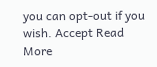you can opt-out if you wish. Accept Read More